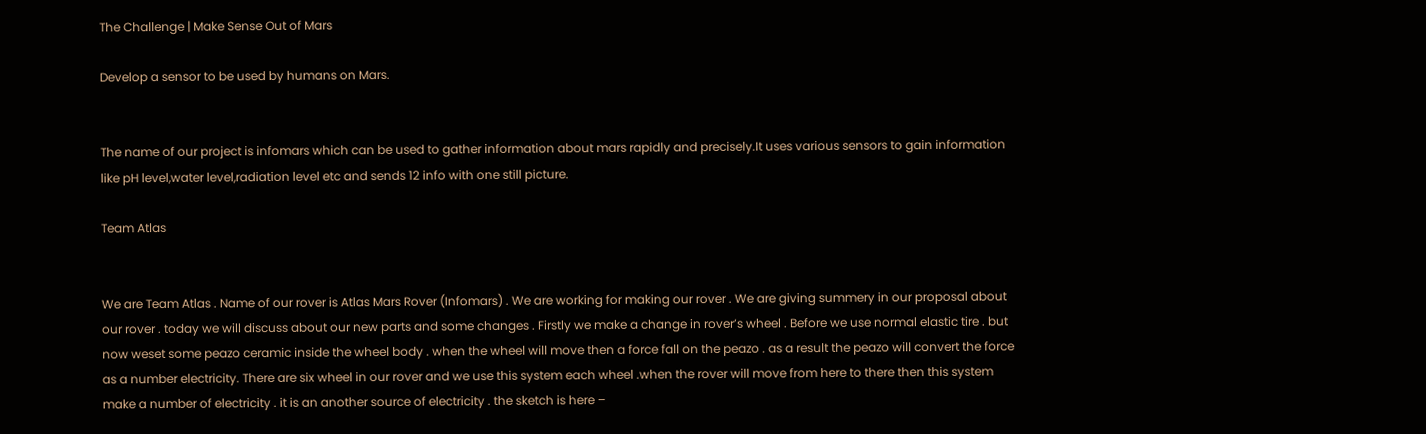The Challenge | Make Sense Out of Mars

Develop a sensor to be used by humans on Mars.


The name of our project is infomars which can be used to gather information about mars rapidly and precisely.It uses various sensors to gain information like pH level,water level,radiation level etc and sends 12 info with one still picture.

Team Atlas


We are Team Atlas . Name of our rover is Atlas Mars Rover (Infomars) . We are working for making our rover . We are giving summery in our proposal about our rover . today we will discuss about our new parts and some changes . Firstly we make a change in rover’s wheel . Before we use normal elastic tire . but now weset some peazo ceramic inside the wheel body . when the wheel will move then a force fall on the peazo . as a result the peazo will convert the force as a number electricity. There are six wheel in our rover and we use this system each wheel .when the rover will move from here to there then this system make a number of electricity . it is an another source of electricity . the sketch is here –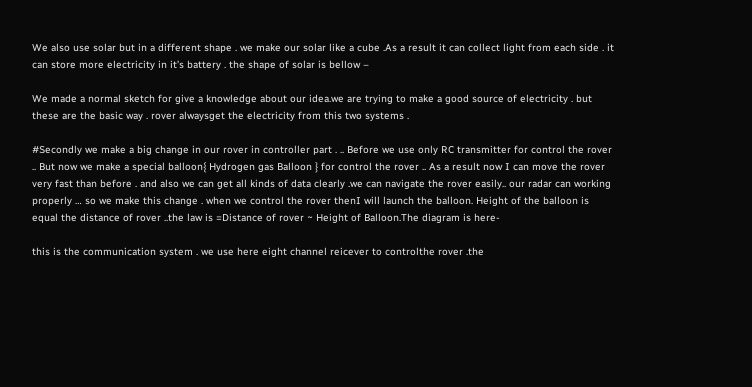We also use solar but in a different shape . we make our solar like a cube .As a result it can collect light from each side . it can store more electricity in it’s battery . the shape of solar is bellow –

We made a normal sketch for give a knowledge about our idea.we are trying to make a good source of electricity . but these are the basic way . rover alwaysget the electricity from this two systems .

#Secondly we make a big change in our rover in controller part . .. Before we use only RC transmitter for control the rover .. But now we make a special balloon{ Hydrogen gas Balloon } for control the rover .. As a result now I can move the rover very fast than before . and also we can get all kinds of data clearly .we can navigate the rover easily.. our radar can working properly … so we make this change . when we control the rover thenI will launch the balloon. Height of the balloon is equal the distance of rover ..the law is =Distance of rover ~ Height of Balloon.The diagram is here-

this is the communication system . we use here eight channel reicever to controlthe rover .the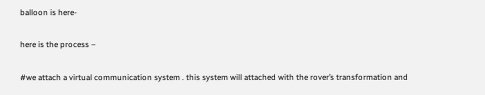balloon is here-

here is the process –

#we attach a virtual communication system . this system will attached with the rover’s transformation and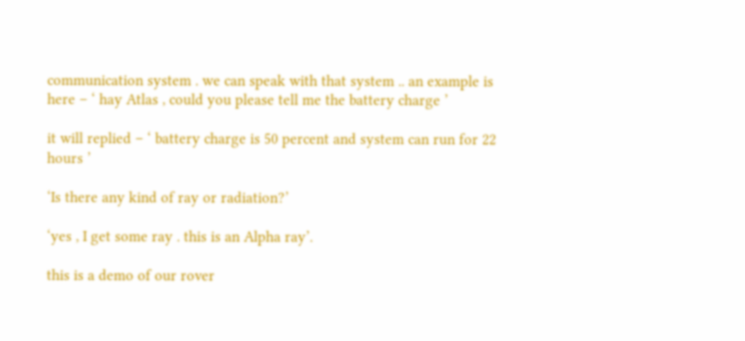communication system . we can speak with that system .. an example is here – ‘ hay Atlas , could you please tell me the battery charge ’

it will replied – ‘ battery charge is 50 percent and system can run for 22 hours ’

‘Is there any kind of ray or radiation?’

‘yes , I get some ray . this is an Alpha ray’.

this is a demo of our rover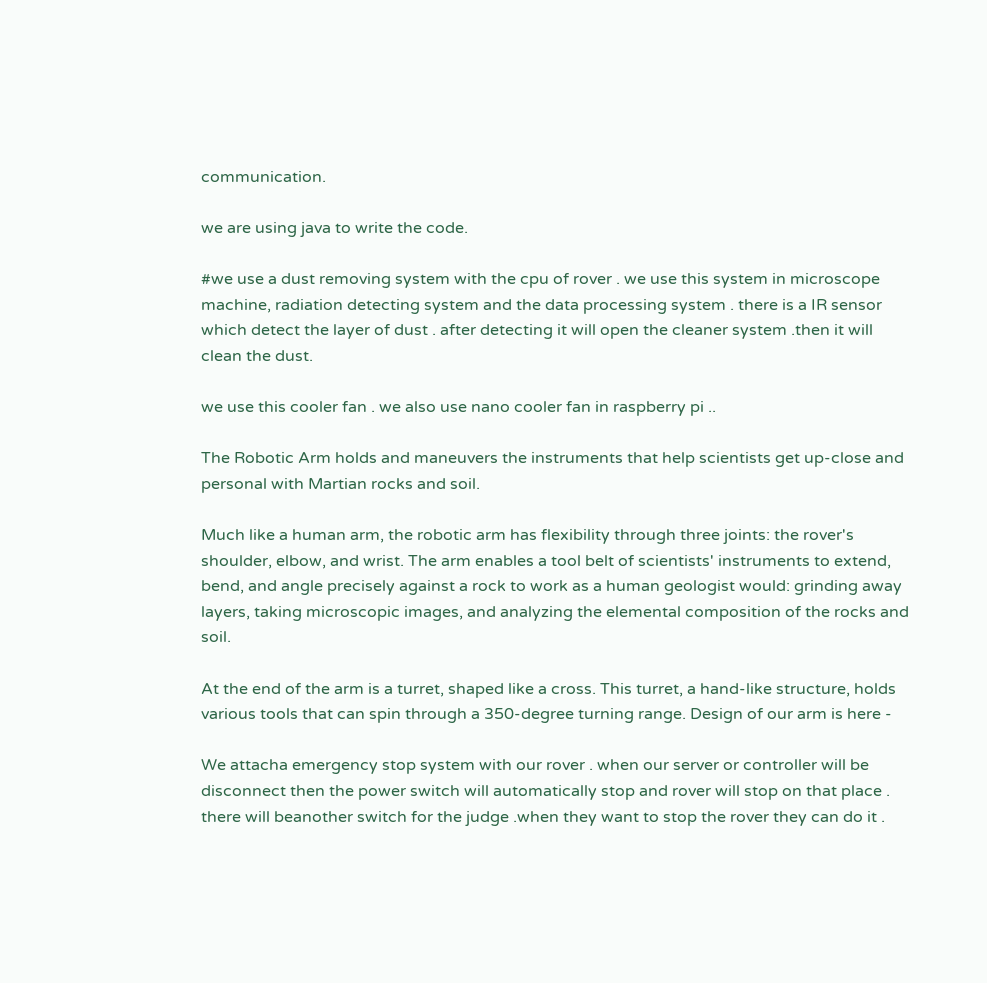communication.

we are using java to write the code.

#we use a dust removing system with the cpu of rover . we use this system in microscope machine, radiation detecting system and the data processing system . there is a IR sensor which detect the layer of dust . after detecting it will open the cleaner system .then it will clean the dust.

we use this cooler fan . we also use nano cooler fan in raspberry pi ..

The Robotic Arm holds and maneuvers the instruments that help scientists get up-close and personal with Martian rocks and soil.

Much like a human arm, the robotic arm has flexibility through three joints: the rover's shoulder, elbow, and wrist. The arm enables a tool belt of scientists' instruments to extend, bend, and angle precisely against a rock to work as a human geologist would: grinding away layers, taking microscopic images, and analyzing the elemental composition of the rocks and soil.

At the end of the arm is a turret, shaped like a cross. This turret, a hand-like structure, holds various tools that can spin through a 350-degree turning range. Design of our arm is here -

We attacha emergency stop system with our rover . when our server or controller will be disconnect then the power switch will automatically stop and rover will stop on that place . there will beanother switch for the judge .when they want to stop the rover they can do it .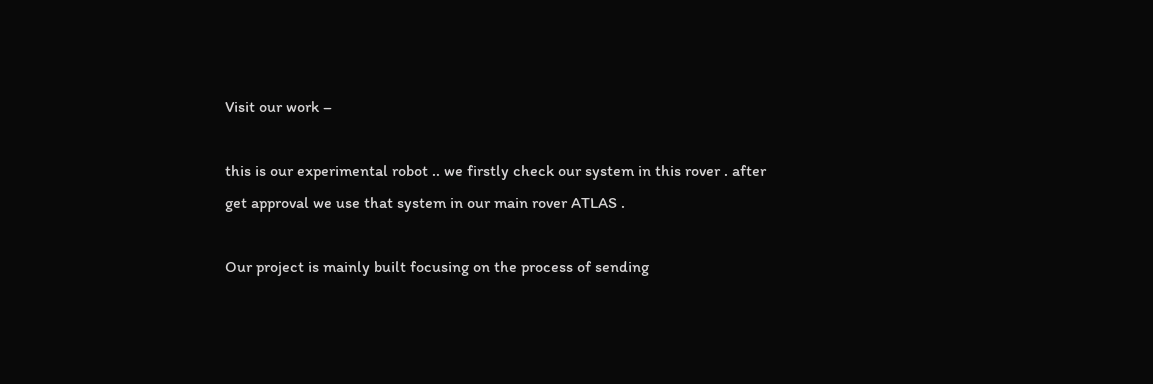Visit our work –

this is our experimental robot .. we firstly check our system in this rover . after get approval we use that system in our main rover ATLAS .

Our project is mainly built focusing on the process of sending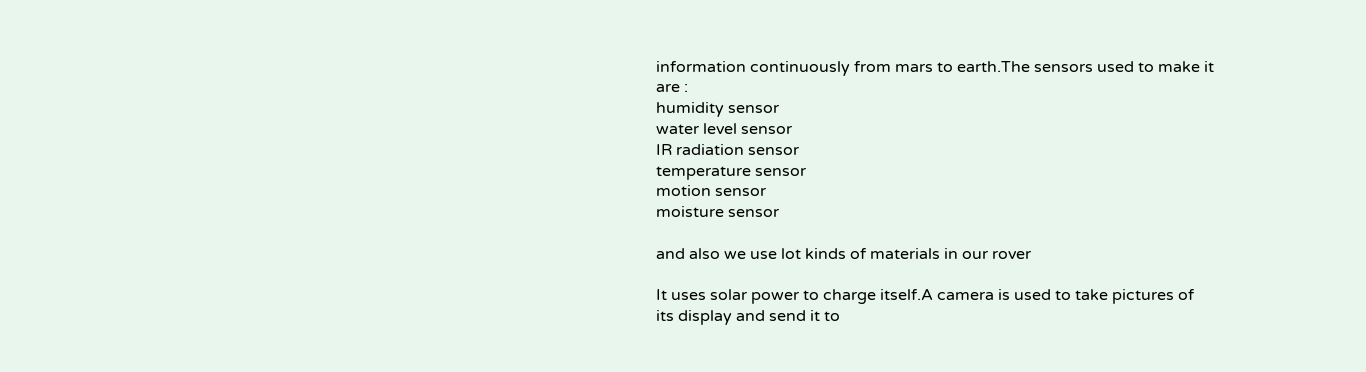information continuously from mars to earth.The sensors used to make it are :
humidity sensor
water level sensor
IR radiation sensor
temperature sensor
motion sensor
moisture sensor

and also we use lot kinds of materials in our rover

It uses solar power to charge itself.A camera is used to take pictures of its display and send it to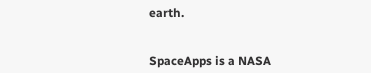earth.


SpaceApps is a NASA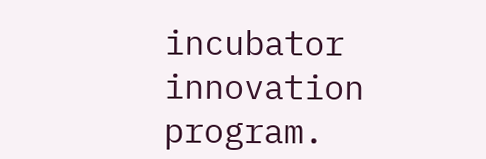incubator innovation program.